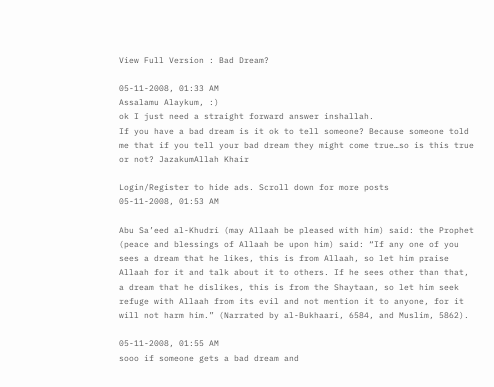View Full Version : Bad Dream?

05-11-2008, 01:33 AM
Assalamu Alaykum, :)
ok I just need a straight forward answer inshallah.
If you have a bad dream is it ok to tell someone? Because someone told me that if you tell your bad dream they might come true…so is this true or not? JazakumAllah Khair

Login/Register to hide ads. Scroll down for more posts
05-11-2008, 01:53 AM

Abu Sa’eed al-Khudri (may Allaah be pleased with him) said: the Prophet (peace and blessings of Allaah be upon him) said: “If any one of you sees a dream that he likes, this is from Allaah, so let him praise Allaah for it and talk about it to others. If he sees other than that, a dream that he dislikes, this is from the Shaytaan, so let him seek refuge with Allaah from its evil and not mention it to anyone, for it will not harm him.” (Narrated by al-Bukhaari, 6584, and Muslim, 5862).

05-11-2008, 01:55 AM
sooo if someone gets a bad dream and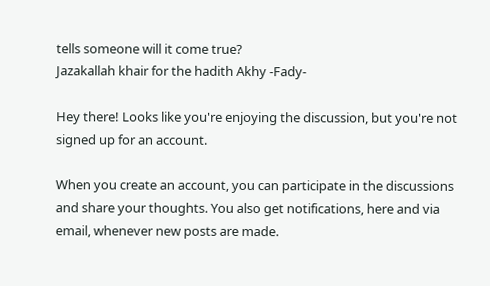tells someone will it come true?
Jazakallah khair for the hadith Akhy -Fady-

Hey there! Looks like you're enjoying the discussion, but you're not signed up for an account.

When you create an account, you can participate in the discussions and share your thoughts. You also get notifications, here and via email, whenever new posts are made.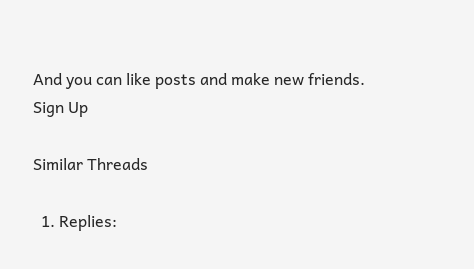And you can like posts and make new friends.
Sign Up

Similar Threads

  1. Replies: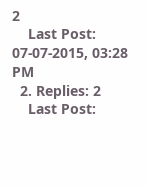2
    Last Post: 07-07-2015, 03:28 PM
  2. Replies: 2
    Last Post: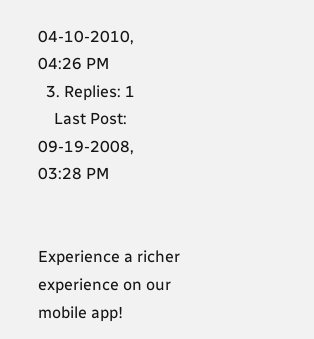04-10-2010, 04:26 PM
  3. Replies: 1
    Last Post: 09-19-2008, 03:28 PM


Experience a richer experience on our mobile app!